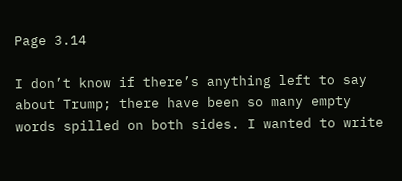Page 3.14

I don’t know if there’s anything left to say about Trump; there have been so many empty words spilled on both sides. I wanted to write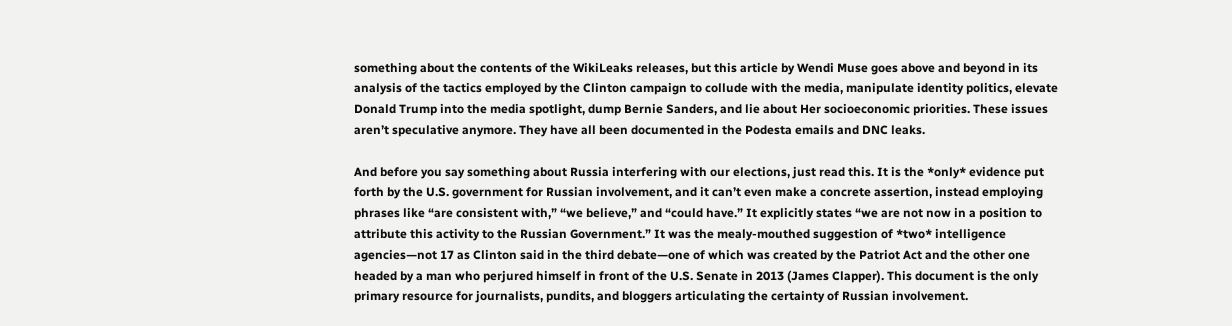something about the contents of the WikiLeaks releases, but this article by Wendi Muse goes above and beyond in its analysis of the tactics employed by the Clinton campaign to collude with the media, manipulate identity politics, elevate Donald Trump into the media spotlight, dump Bernie Sanders, and lie about Her socioeconomic priorities. These issues aren’t speculative anymore. They have all been documented in the Podesta emails and DNC leaks.

And before you say something about Russia interfering with our elections, just read this. It is the *only* evidence put forth by the U.S. government for Russian involvement, and it can’t even make a concrete assertion, instead employing phrases like “are consistent with,” “we believe,” and “could have.” It explicitly states “we are not now in a position to attribute this activity to the Russian Government.” It was the mealy-mouthed suggestion of *two* intelligence agencies—not 17 as Clinton said in the third debate—one of which was created by the Patriot Act and the other one headed by a man who perjured himself in front of the U.S. Senate in 2013 (James Clapper). This document is the only primary resource for journalists, pundits, and bloggers articulating the certainty of Russian involvement.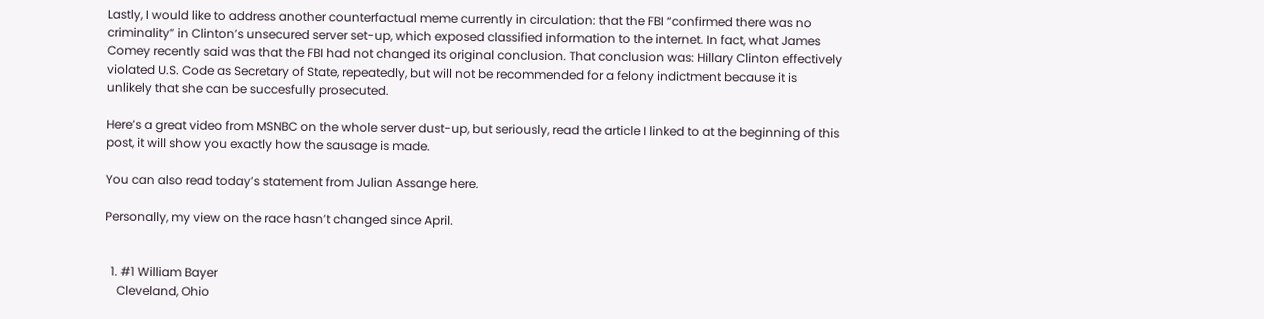Lastly, I would like to address another counterfactual meme currently in circulation: that the FBI “confirmed there was no criminality” in Clinton’s unsecured server set-up, which exposed classified information to the internet. In fact, what James Comey recently said was that the FBI had not changed its original conclusion. That conclusion was: Hillary Clinton effectively violated U.S. Code as Secretary of State, repeatedly, but will not be recommended for a felony indictment because it is unlikely that she can be succesfully prosecuted.

Here’s a great video from MSNBC on the whole server dust-up, but seriously, read the article I linked to at the beginning of this post, it will show you exactly how the sausage is made.

You can also read today’s statement from Julian Assange here.

Personally, my view on the race hasn’t changed since April.


  1. #1 William Bayer
    Cleveland, Ohio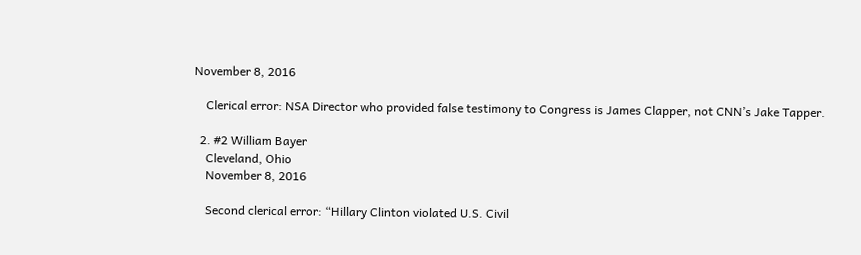November 8, 2016

    Clerical error: NSA Director who provided false testimony to Congress is James Clapper, not CNN’s Jake Tapper.

  2. #2 William Bayer
    Cleveland, Ohio
    November 8, 2016

    Second clerical error: “Hillary Clinton violated U.S. Civil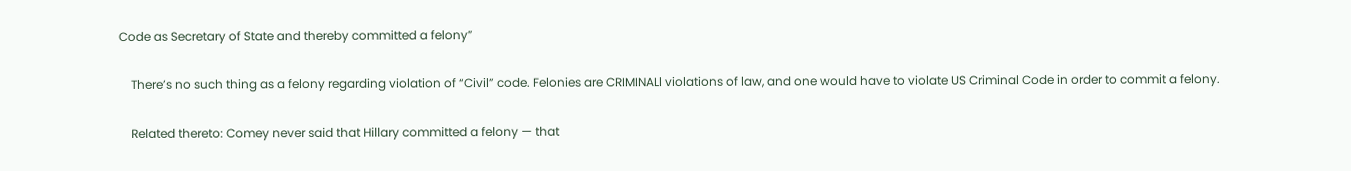Code as Secretary of State and thereby committed a felony”

    There’s no such thing as a felony regarding violation of “Civil” code. Felonies are CRIMINALl violations of law, and one would have to violate US Criminal Code in order to commit a felony.

    Related thereto: Comey never said that Hillary committed a felony — that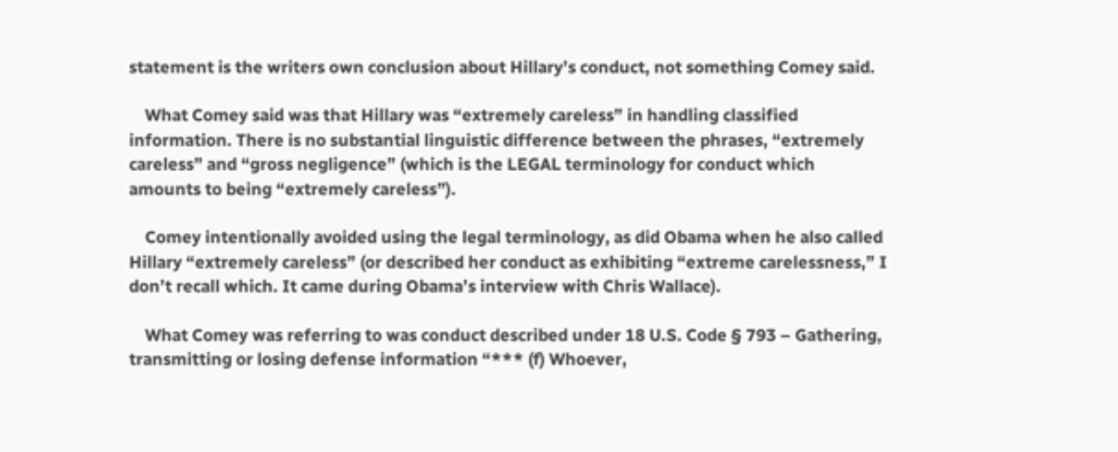statement is the writers own conclusion about Hillary’s conduct, not something Comey said.

    What Comey said was that Hillary was “extremely careless” in handling classified information. There is no substantial linguistic difference between the phrases, “extremely careless” and “gross negligence” (which is the LEGAL terminology for conduct which amounts to being “extremely careless”).

    Comey intentionally avoided using the legal terminology, as did Obama when he also called Hillary “extremely careless” (or described her conduct as exhibiting “extreme carelessness,” I don’t recall which. It came during Obama’s interview with Chris Wallace).

    What Comey was referring to was conduct described under 18 U.S. Code § 793 – Gathering, transmitting or losing defense information “*** (f) Whoever,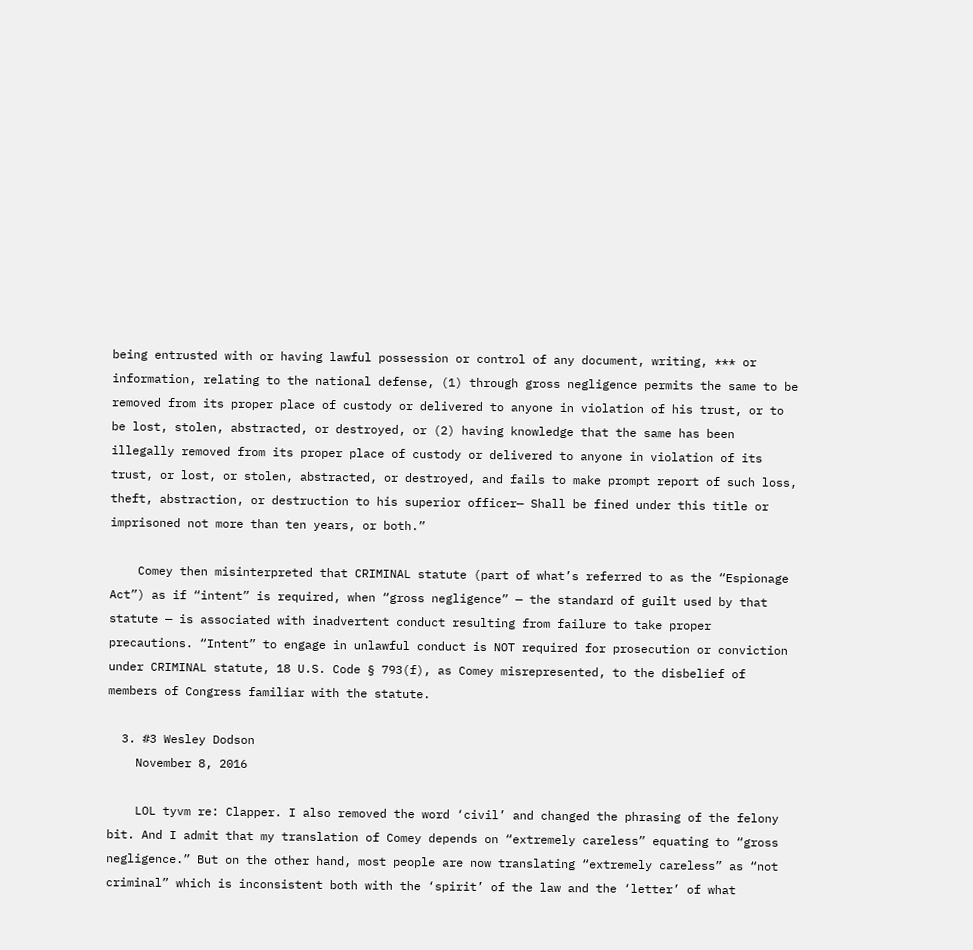being entrusted with or having lawful possession or control of any document, writing, *** or information, relating to the national defense, (1) through gross negligence permits the same to be removed from its proper place of custody or delivered to anyone in violation of his trust, or to be lost, stolen, abstracted, or destroyed, or (2) having knowledge that the same has been illegally removed from its proper place of custody or delivered to anyone in violation of its trust, or lost, or stolen, abstracted, or destroyed, and fails to make prompt report of such loss, theft, abstraction, or destruction to his superior officer— Shall be fined under this title or imprisoned not more than ten years, or both.”

    Comey then misinterpreted that CRIMINAL statute (part of what’s referred to as the “Espionage Act”) as if “intent” is required, when “gross negligence” — the standard of guilt used by that statute — is associated with inadvertent conduct resulting from failure to take proper precautions. “Intent” to engage in unlawful conduct is NOT required for prosecution or conviction under CRIMINAL statute, 18 U.S. Code § 793(f), as Comey misrepresented, to the disbelief of members of Congress familiar with the statute.

  3. #3 Wesley Dodson
    November 8, 2016

    LOL tyvm re: Clapper. I also removed the word ‘civil’ and changed the phrasing of the felony bit. And I admit that my translation of Comey depends on “extremely careless” equating to “gross negligence.” But on the other hand, most people are now translating “extremely careless” as “not criminal” which is inconsistent both with the ‘spirit’ of the law and the ‘letter’ of what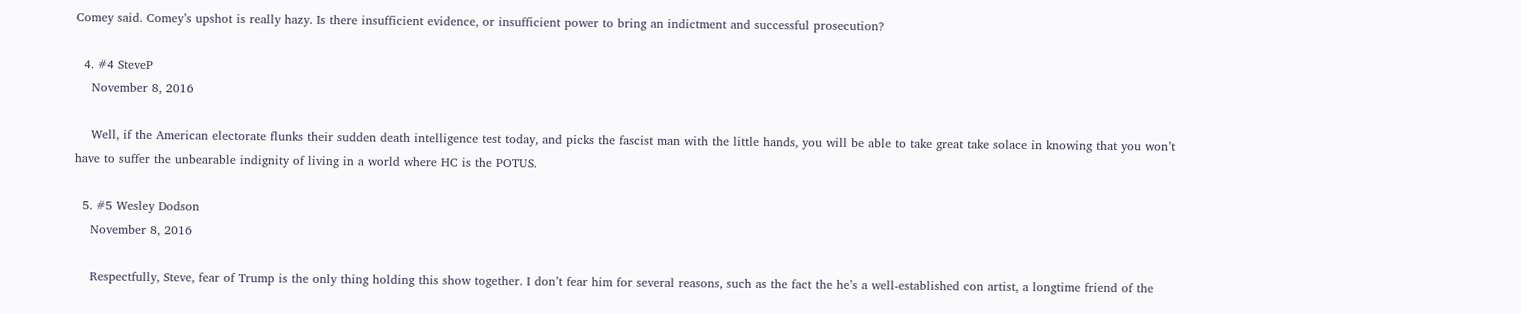Comey said. Comey’s upshot is really hazy. Is there insufficient evidence, or insufficient power to bring an indictment and successful prosecution?

  4. #4 SteveP
    November 8, 2016

    Well, if the American electorate flunks their sudden death intelligence test today, and picks the fascist man with the little hands, you will be able to take great take solace in knowing that you won’t have to suffer the unbearable indignity of living in a world where HC is the POTUS.

  5. #5 Wesley Dodson
    November 8, 2016

    Respectfully, Steve, fear of Trump is the only thing holding this show together. I don’t fear him for several reasons, such as the fact the he’s a well-established con artist, a longtime friend of the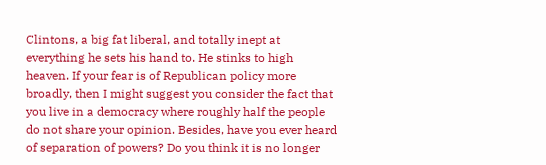Clintons, a big fat liberal, and totally inept at everything he sets his hand to. He stinks to high heaven. If your fear is of Republican policy more broadly, then I might suggest you consider the fact that you live in a democracy where roughly half the people do not share your opinion. Besides, have you ever heard of separation of powers? Do you think it is no longer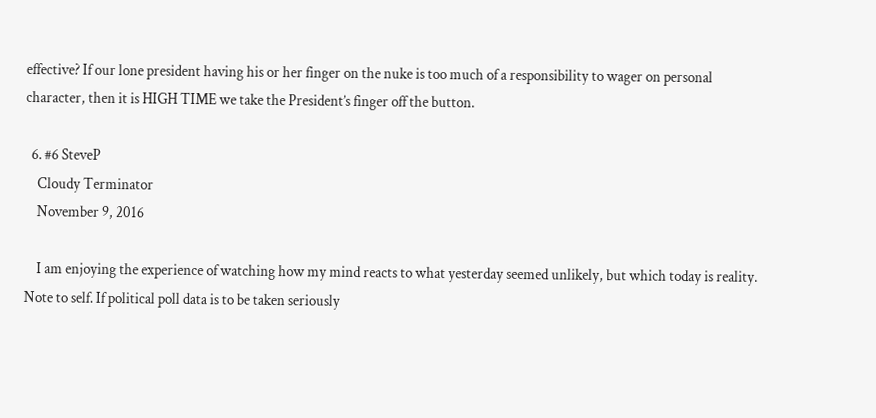effective? If our lone president having his or her finger on the nuke is too much of a responsibility to wager on personal character, then it is HIGH TIME we take the President’s finger off the button.

  6. #6 SteveP
    Cloudy Terminator
    November 9, 2016

    I am enjoying the experience of watching how my mind reacts to what yesterday seemed unlikely, but which today is reality. Note to self. If political poll data is to be taken seriously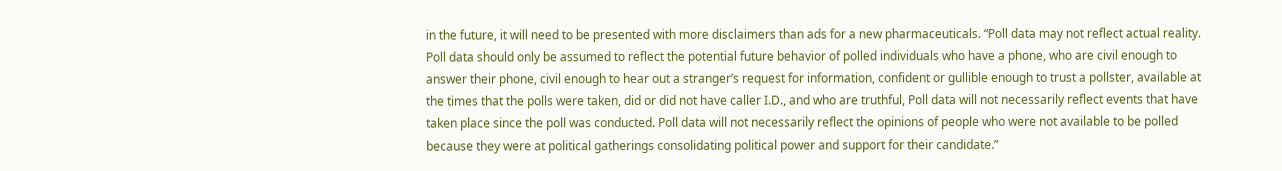in the future, it will need to be presented with more disclaimers than ads for a new pharmaceuticals. “Poll data may not reflect actual reality. Poll data should only be assumed to reflect the potential future behavior of polled individuals who have a phone, who are civil enough to answer their phone, civil enough to hear out a stranger’s request for information, confident or gullible enough to trust a pollster, available at the times that the polls were taken, did or did not have caller I.D., and who are truthful, Poll data will not necessarily reflect events that have taken place since the poll was conducted. Poll data will not necessarily reflect the opinions of people who were not available to be polled because they were at political gatherings consolidating political power and support for their candidate.”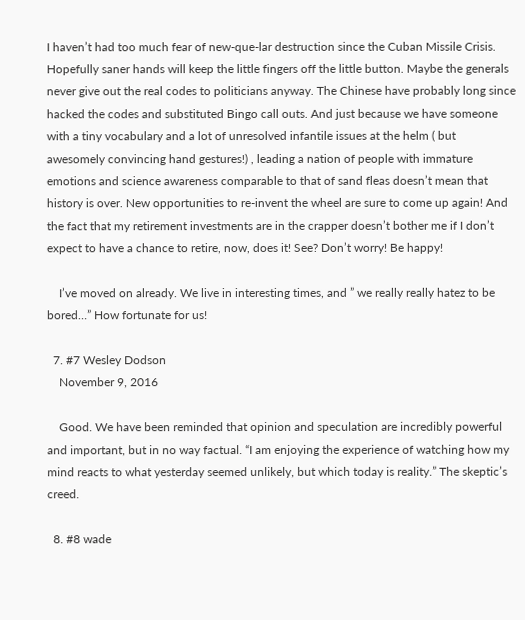I haven’t had too much fear of new-que-lar destruction since the Cuban Missile Crisis. Hopefully saner hands will keep the little fingers off the little button. Maybe the generals never give out the real codes to politicians anyway. The Chinese have probably long since hacked the codes and substituted Bingo call outs. And just because we have someone with a tiny vocabulary and a lot of unresolved infantile issues at the helm ( but awesomely convincing hand gestures!) , leading a nation of people with immature emotions and science awareness comparable to that of sand fleas doesn’t mean that history is over. New opportunities to re-invent the wheel are sure to come up again! And the fact that my retirement investments are in the crapper doesn’t bother me if I don’t expect to have a chance to retire, now, does it! See? Don’t worry! Be happy!

    I’ve moved on already. We live in interesting times, and ” we really really hatez to be bored…” How fortunate for us!

  7. #7 Wesley Dodson
    November 9, 2016

    Good. We have been reminded that opinion and speculation are incredibly powerful and important, but in no way factual. “I am enjoying the experience of watching how my mind reacts to what yesterday seemed unlikely, but which today is reality.” The skeptic’s creed.

  8. #8 wade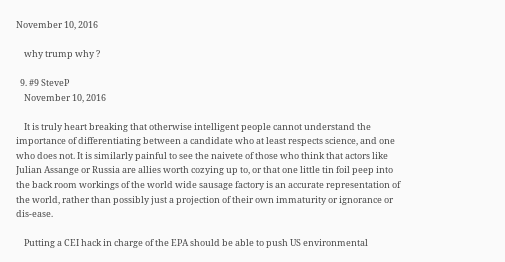November 10, 2016

    why trump why ?

  9. #9 SteveP
    November 10, 2016

    It is truly heart breaking that otherwise intelligent people cannot understand the importance of differentiating between a candidate who at least respects science, and one who does not. It is similarly painful to see the naivete of those who think that actors like Julian Assange or Russia are allies worth cozying up to, or that one little tin foil peep into the back room workings of the world wide sausage factory is an accurate representation of the world, rather than possibly just a projection of their own immaturity or ignorance or dis-ease.

    Putting a CEI hack in charge of the EPA should be able to push US environmental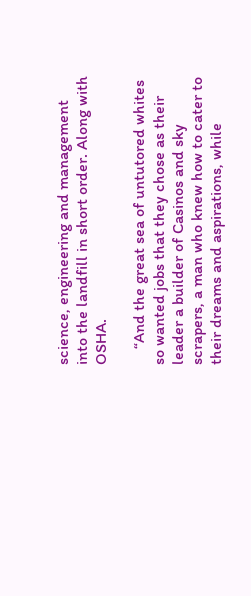science, engineering and management into the landfill in short order. Along with OSHA.

    “And the great sea of untutored whites so wanted jobs that they chose as their leader a builder of Casinos and sky scrapers, a man who knew how to cater to their dreams and aspirations, while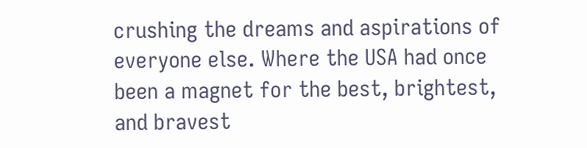crushing the dreams and aspirations of everyone else. Where the USA had once been a magnet for the best, brightest, and bravest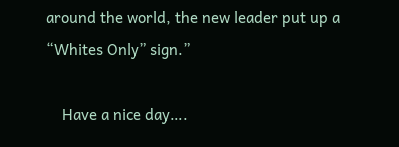around the world, the new leader put up a “Whites Only” sign.”

    Have a nice day….